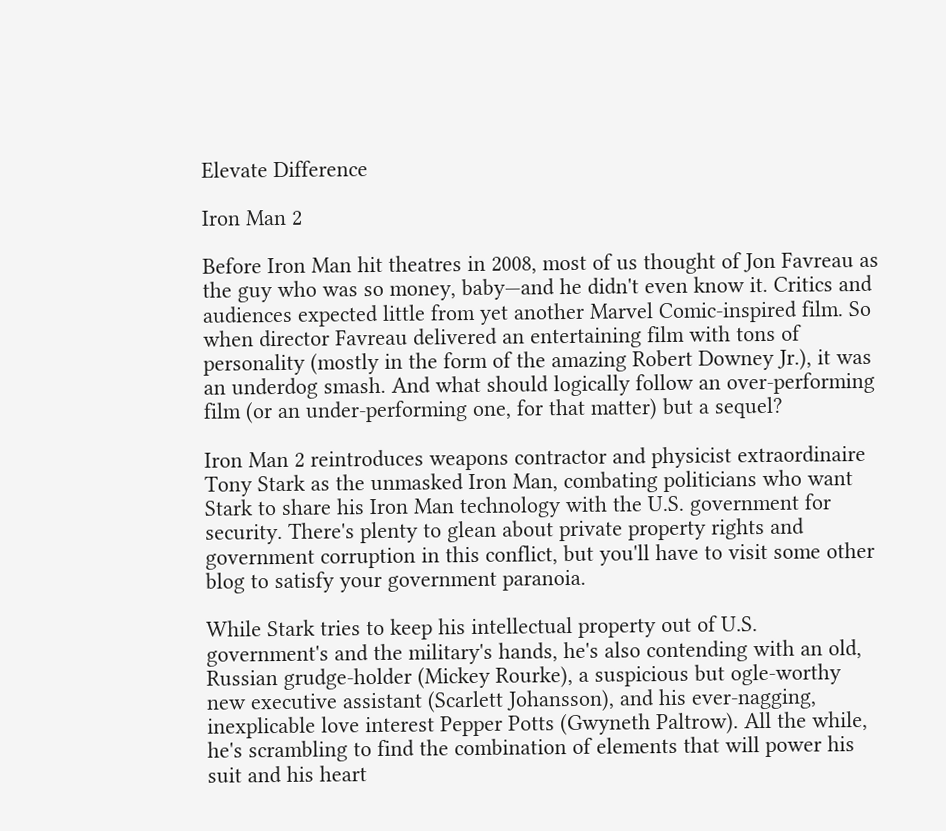Elevate Difference

Iron Man 2

Before Iron Man hit theatres in 2008, most of us thought of Jon Favreau as the guy who was so money, baby—and he didn't even know it. Critics and audiences expected little from yet another Marvel Comic-inspired film. So when director Favreau delivered an entertaining film with tons of personality (mostly in the form of the amazing Robert Downey Jr.), it was an underdog smash. And what should logically follow an over-performing film (or an under-performing one, for that matter) but a sequel?

Iron Man 2 reintroduces weapons contractor and physicist extraordinaire Tony Stark as the unmasked Iron Man, combating politicians who want Stark to share his Iron Man technology with the U.S. government for security. There's plenty to glean about private property rights and government corruption in this conflict, but you'll have to visit some other blog to satisfy your government paranoia.

While Stark tries to keep his intellectual property out of U.S. government's and the military's hands, he's also contending with an old, Russian grudge-holder (Mickey Rourke), a suspicious but ogle-worthy new executive assistant (Scarlett Johansson), and his ever-nagging, inexplicable love interest Pepper Potts (Gwyneth Paltrow). All the while, he's scrambling to find the combination of elements that will power his suit and his heart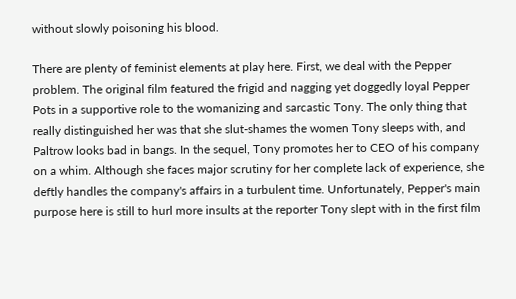without slowly poisoning his blood.

There are plenty of feminist elements at play here. First, we deal with the Pepper problem. The original film featured the frigid and nagging yet doggedly loyal Pepper Pots in a supportive role to the womanizing and sarcastic Tony. The only thing that really distinguished her was that she slut-shames the women Tony sleeps with, and Paltrow looks bad in bangs. In the sequel, Tony promotes her to CEO of his company on a whim. Although she faces major scrutiny for her complete lack of experience, she deftly handles the company's affairs in a turbulent time. Unfortunately, Pepper's main purpose here is still to hurl more insults at the reporter Tony slept with in the first film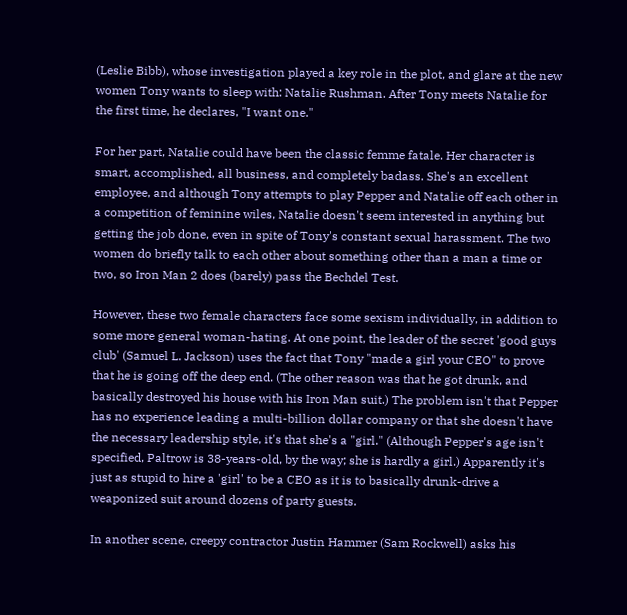(Leslie Bibb), whose investigation played a key role in the plot, and glare at the new women Tony wants to sleep with: Natalie Rushman. After Tony meets Natalie for the first time, he declares, "I want one."

For her part, Natalie could have been the classic femme fatale. Her character is smart, accomplished, all business, and completely badass. She's an excellent employee, and although Tony attempts to play Pepper and Natalie off each other in a competition of feminine wiles, Natalie doesn't seem interested in anything but getting the job done, even in spite of Tony's constant sexual harassment. The two women do briefly talk to each other about something other than a man a time or two, so Iron Man 2 does (barely) pass the Bechdel Test.

However, these two female characters face some sexism individually, in addition to some more general woman-hating. At one point, the leader of the secret 'good guys club' (Samuel L. Jackson) uses the fact that Tony "made a girl your CEO" to prove that he is going off the deep end. (The other reason was that he got drunk, and basically destroyed his house with his Iron Man suit.) The problem isn't that Pepper has no experience leading a multi-billion dollar company or that she doesn't have the necessary leadership style, it's that she's a "girl." (Although Pepper's age isn't specified, Paltrow is 38-years-old, by the way; she is hardly a girl.) Apparently it's just as stupid to hire a 'girl' to be a CEO as it is to basically drunk-drive a weaponized suit around dozens of party guests.

In another scene, creepy contractor Justin Hammer (Sam Rockwell) asks his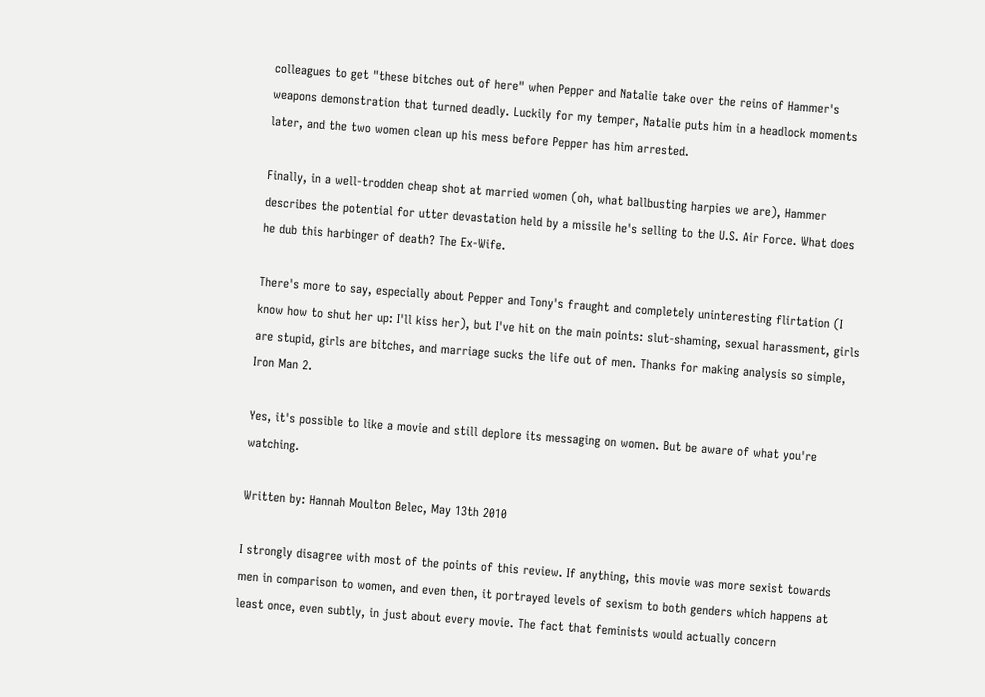colleagues to get "these bitches out of here" when Pepper and Natalie take over the reins of Hammer's weapons demonstration that turned deadly. Luckily for my temper, Natalie puts him in a headlock moments later, and the two women clean up his mess before Pepper has him arrested.

Finally, in a well-trodden cheap shot at married women (oh, what ballbusting harpies we are), Hammer describes the potential for utter devastation held by a missile he's selling to the U.S. Air Force. What does he dub this harbinger of death? The Ex-Wife.

There's more to say, especially about Pepper and Tony's fraught and completely uninteresting flirtation (I know how to shut her up: I'll kiss her), but I've hit on the main points: slut-shaming, sexual harassment, girls are stupid, girls are bitches, and marriage sucks the life out of men. Thanks for making analysis so simple, Iron Man 2.

Yes, it's possible to like a movie and still deplore its messaging on women. But be aware of what you're watching.

Written by: Hannah Moulton Belec, May 13th 2010

I strongly disagree with most of the points of this review. If anything, this movie was more sexist towards men in comparison to women, and even then, it portrayed levels of sexism to both genders which happens at least once, even subtly, in just about every movie. The fact that feminists would actually concern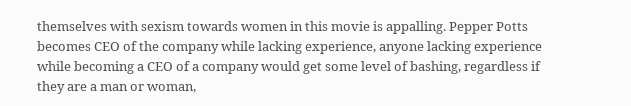themselves with sexism towards women in this movie is appalling. Pepper Potts becomes CEO of the company while lacking experience, anyone lacking experience while becoming a CEO of a company would get some level of bashing, regardless if they are a man or woman,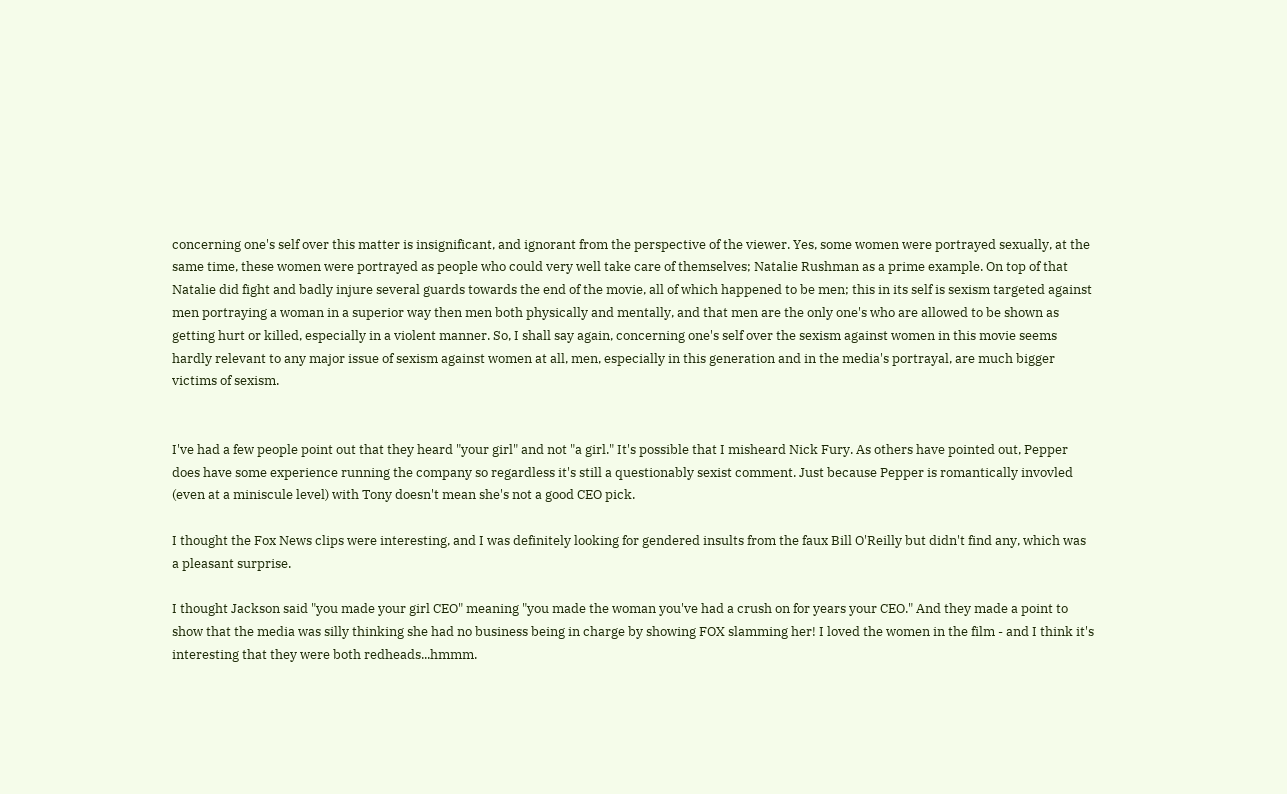concerning one's self over this matter is insignificant, and ignorant from the perspective of the viewer. Yes, some women were portrayed sexually, at the same time, these women were portrayed as people who could very well take care of themselves; Natalie Rushman as a prime example. On top of that Natalie did fight and badly injure several guards towards the end of the movie, all of which happened to be men; this in its self is sexism targeted against men portraying a woman in a superior way then men both physically and mentally, and that men are the only one's who are allowed to be shown as getting hurt or killed, especially in a violent manner. So, I shall say again, concerning one's self over the sexism against women in this movie seems hardly relevant to any major issue of sexism against women at all, men, especially in this generation and in the media's portrayal, are much bigger victims of sexism.


I've had a few people point out that they heard "your girl" and not "a girl." It's possible that I misheard Nick Fury. As others have pointed out, Pepper does have some experience running the company so regardless it's still a questionably sexist comment. Just because Pepper is romantically invovled (even at a miniscule level) with Tony doesn't mean she's not a good CEO pick.

I thought the Fox News clips were interesting, and I was definitely looking for gendered insults from the faux Bill O'Reilly but didn't find any, which was a pleasant surprise.

I thought Jackson said "you made your girl CEO" meaning "you made the woman you've had a crush on for years your CEO." And they made a point to show that the media was silly thinking she had no business being in charge by showing FOX slamming her! I loved the women in the film - and I think it's interesting that they were both redheads...hmmm.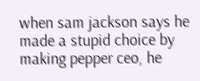when sam jackson says he made a stupid choice by making pepper ceo, he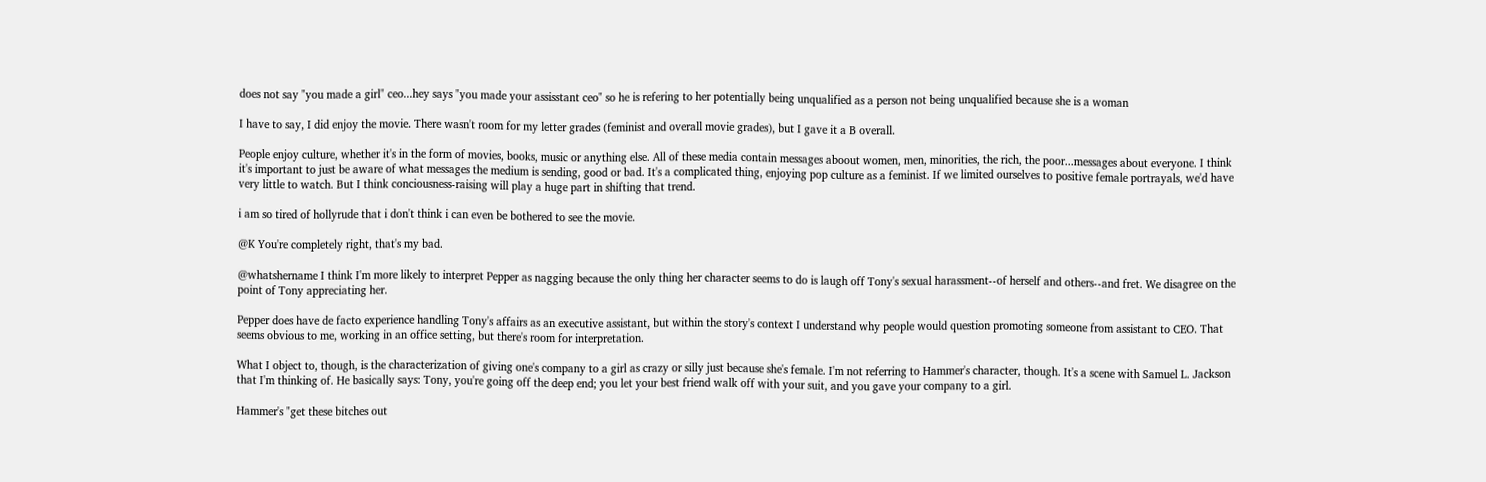does not say "you made a girl" ceo...hey says "you made your assisstant ceo" so he is refering to her potentially being unqualified as a person not being unqualified because she is a woman

I have to say, I did enjoy the movie. There wasn't room for my letter grades (feminist and overall movie grades), but I gave it a B overall.

People enjoy culture, whether it's in the form of movies, books, music or anything else. All of these media contain messages aboout women, men, minorities, the rich, the poor...messages about everyone. I think it's important to just be aware of what messages the medium is sending, good or bad. It's a complicated thing, enjoying pop culture as a feminist. If we limited ourselves to positive female portrayals, we'd have very little to watch. But I think conciousness-raising will play a huge part in shifting that trend.

i am so tired of hollyrude that i don't think i can even be bothered to see the movie.

@K You're completely right, that's my bad.

@whatshername I think I'm more likely to interpret Pepper as nagging because the only thing her character seems to do is laugh off Tony's sexual harassment--of herself and others--and fret. We disagree on the point of Tony appreciating her.

Pepper does have de facto experience handling Tony's affairs as an executive assistant, but within the story's context I understand why people would question promoting someone from assistant to CEO. That seems obvious to me, working in an office setting, but there's room for interpretation.

What I object to, though, is the characterization of giving one's company to a girl as crazy or silly just because she's female. I'm not referring to Hammer's character, though. It's a scene with Samuel L. Jackson that I'm thinking of. He basically says: Tony, you're going off the deep end; you let your best friend walk off with your suit, and you gave your company to a girl.

Hammer's "get these bitches out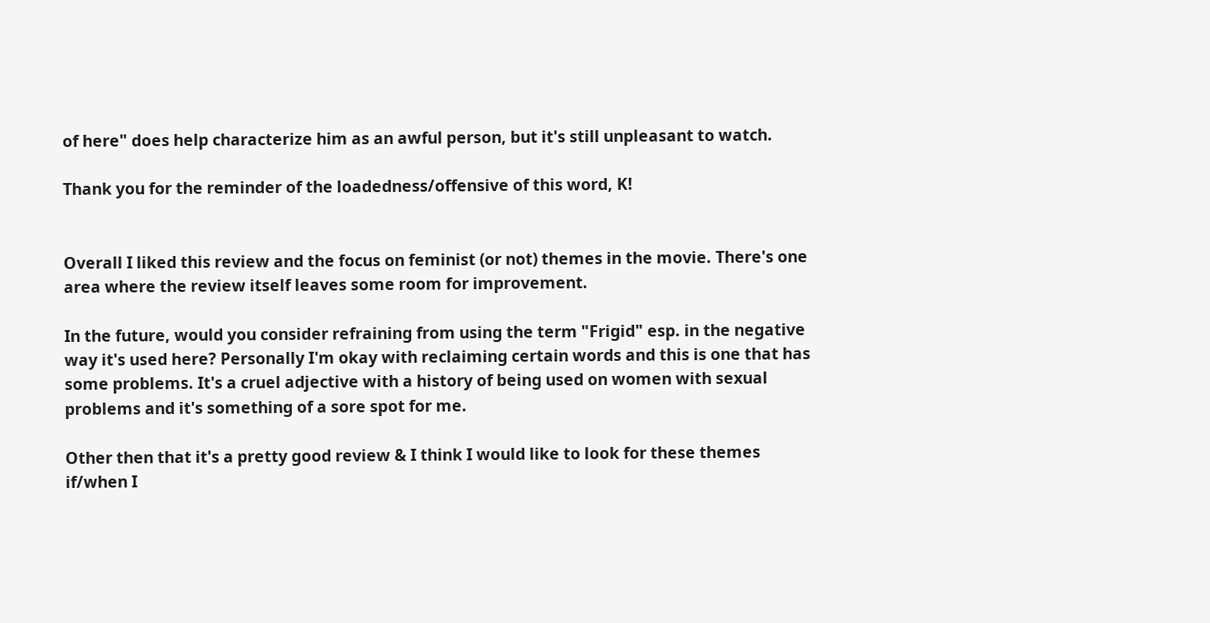of here" does help characterize him as an awful person, but it's still unpleasant to watch.

Thank you for the reminder of the loadedness/offensive of this word, K!


Overall I liked this review and the focus on feminist (or not) themes in the movie. There's one area where the review itself leaves some room for improvement.

In the future, would you consider refraining from using the term "Frigid" esp. in the negative way it's used here? Personally I'm okay with reclaiming certain words and this is one that has some problems. It's a cruel adjective with a history of being used on women with sexual problems and it's something of a sore spot for me.

Other then that it's a pretty good review & I think I would like to look for these themes if/when I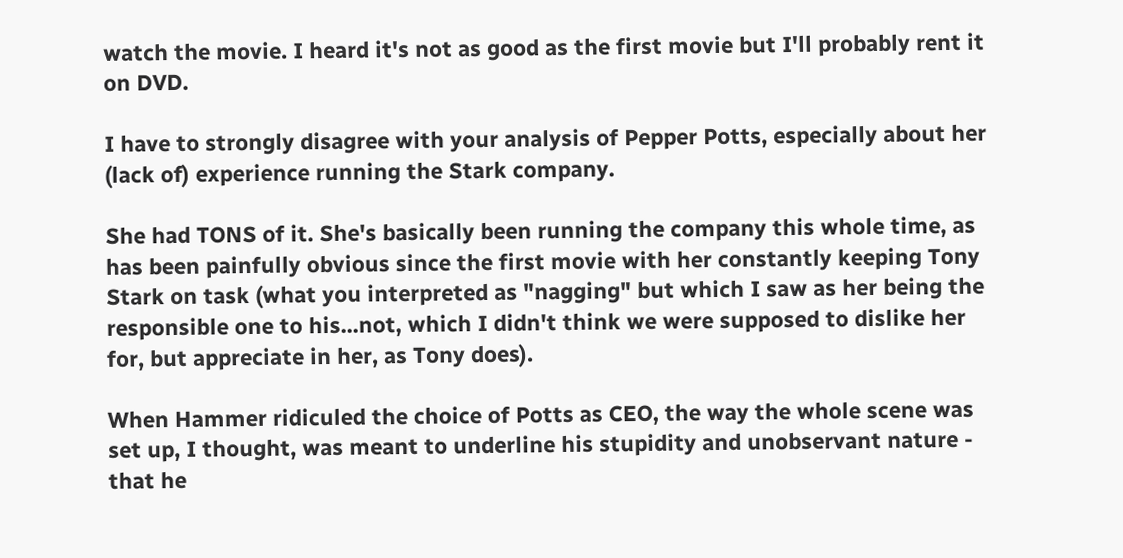watch the movie. I heard it's not as good as the first movie but I'll probably rent it on DVD.

I have to strongly disagree with your analysis of Pepper Potts, especially about her (lack of) experience running the Stark company.

She had TONS of it. She's basically been running the company this whole time, as has been painfully obvious since the first movie with her constantly keeping Tony Stark on task (what you interpreted as "nagging" but which I saw as her being the responsible one to his...not, which I didn't think we were supposed to dislike her for, but appreciate in her, as Tony does).

When Hammer ridiculed the choice of Potts as CEO, the way the whole scene was set up, I thought, was meant to underline his stupidity and unobservant nature - that he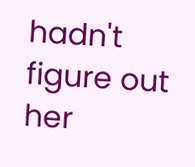hadn't figure out her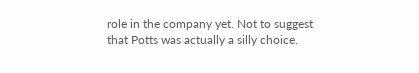role in the company yet. Not to suggest that Potts was actually a silly choice.